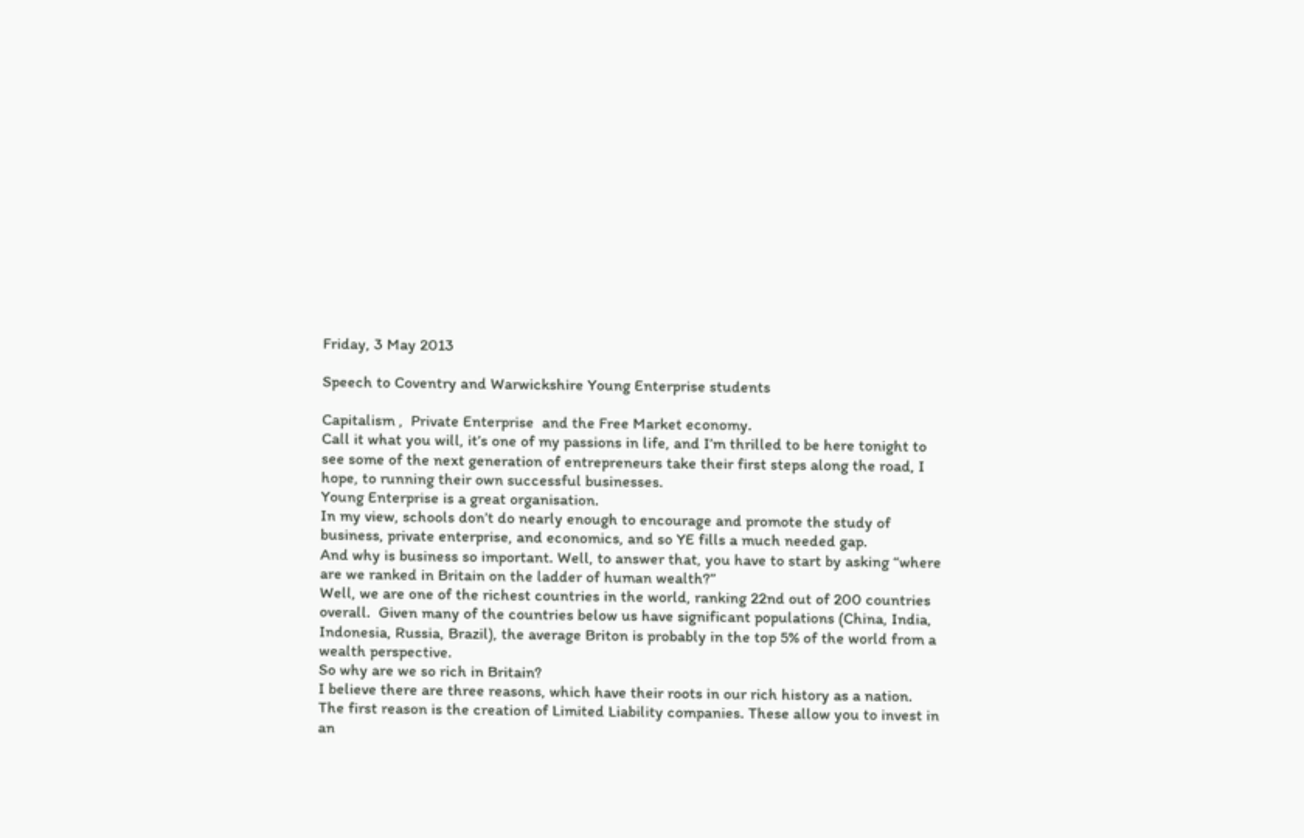Friday, 3 May 2013

Speech to Coventry and Warwickshire Young Enterprise students

Capitalism ,  Private Enterprise  and the Free Market economy.
Call it what you will, it’s one of my passions in life, and I’m thrilled to be here tonight to see some of the next generation of entrepreneurs take their first steps along the road, I hope, to running their own successful businesses.
Young Enterprise is a great organisation.
In my view, schools don’t do nearly enough to encourage and promote the study of business, private enterprise, and economics, and so YE fills a much needed gap.
And why is business so important. Well, to answer that, you have to start by asking “where are we ranked in Britain on the ladder of human wealth?”
Well, we are one of the richest countries in the world, ranking 22nd out of 200 countries overall.  Given many of the countries below us have significant populations (China, India, Indonesia, Russia, Brazil), the average Briton is probably in the top 5% of the world from a wealth perspective.
So why are we so rich in Britain?
I believe there are three reasons, which have their roots in our rich history as a nation.
The first reason is the creation of Limited Liability companies. These allow you to invest in an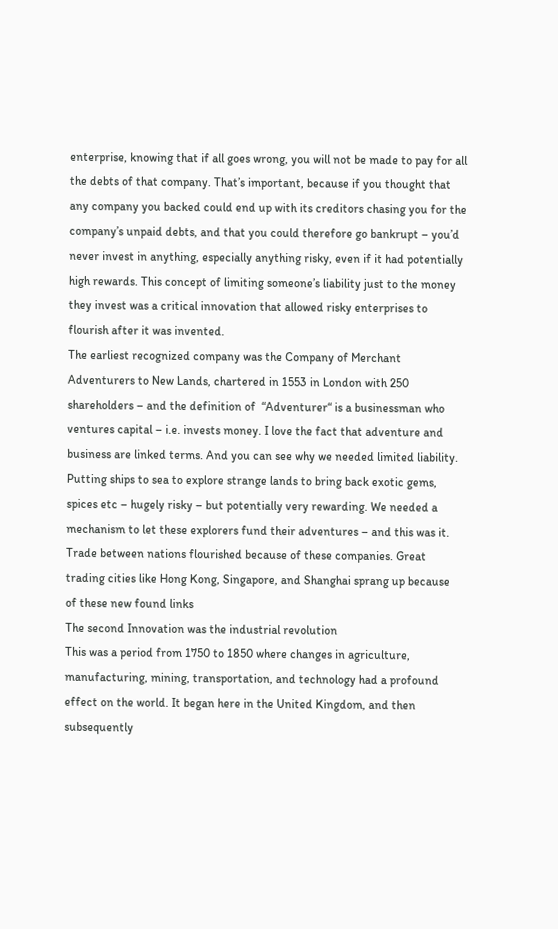enterprise, knowing that if all goes wrong, you will not be made to pay for all the debts of that company. That’s important, because if you thought that any company you backed could end up with its creditors chasing you for the company’s unpaid debts, and that you could therefore go bankrupt – you’d never invest in anything, especially anything risky, even if it had potentially high rewards. This concept of limiting someone’s liability just to the money they invest was a critical innovation that allowed risky enterprises to flourish after it was invented.
The earliest recognized company was the Company of Merchant Adventurers to New Lands, chartered in 1553 in London with 250 shareholders – and the definition of  “Adventurer“ is a businessman who ventures capital – i.e. invests money. I love the fact that adventure and business are linked terms. And you can see why we needed limited liability. Putting ships to sea to explore strange lands to bring back exotic gems, spices etc – hugely risky – but potentially very rewarding. We needed a mechanism to let these explorers fund their adventures – and this was it.
Trade between nations flourished because of these companies. Great trading cities like Hong Kong, Singapore, and Shanghai sprang up because of these new found links
The second Innovation was the industrial revolution
This was a period from 1750 to 1850 where changes in agriculture, manufacturing, mining, transportation, and technology had a profound effect on the world. It began here in the United Kingdom, and then subsequently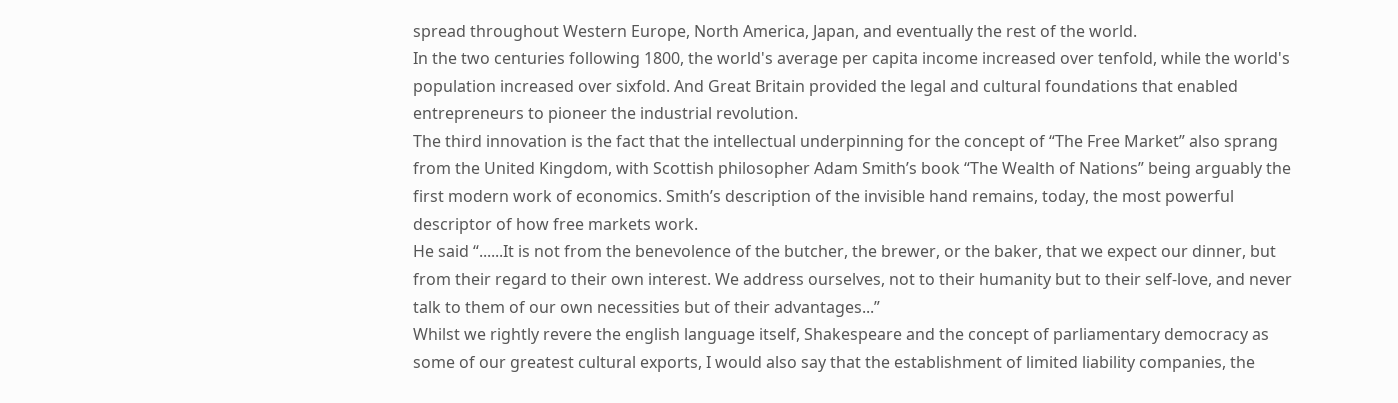spread throughout Western Europe, North America, Japan, and eventually the rest of the world.
In the two centuries following 1800, the world's average per capita income increased over tenfold, while the world's population increased over sixfold. And Great Britain provided the legal and cultural foundations that enabled entrepreneurs to pioneer the industrial revolution.
The third innovation is the fact that the intellectual underpinning for the concept of “The Free Market” also sprang from the United Kingdom, with Scottish philosopher Adam Smith’s book “The Wealth of Nations” being arguably the first modern work of economics. Smith’s description of the invisible hand remains, today, the most powerful descriptor of how free markets work.
He said “......It is not from the benevolence of the butcher, the brewer, or the baker, that we expect our dinner, but from their regard to their own interest. We address ourselves, not to their humanity but to their self-love, and never talk to them of our own necessities but of their advantages...”
Whilst we rightly revere the english language itself, Shakespeare and the concept of parliamentary democracy as some of our greatest cultural exports, I would also say that the establishment of limited liability companies, the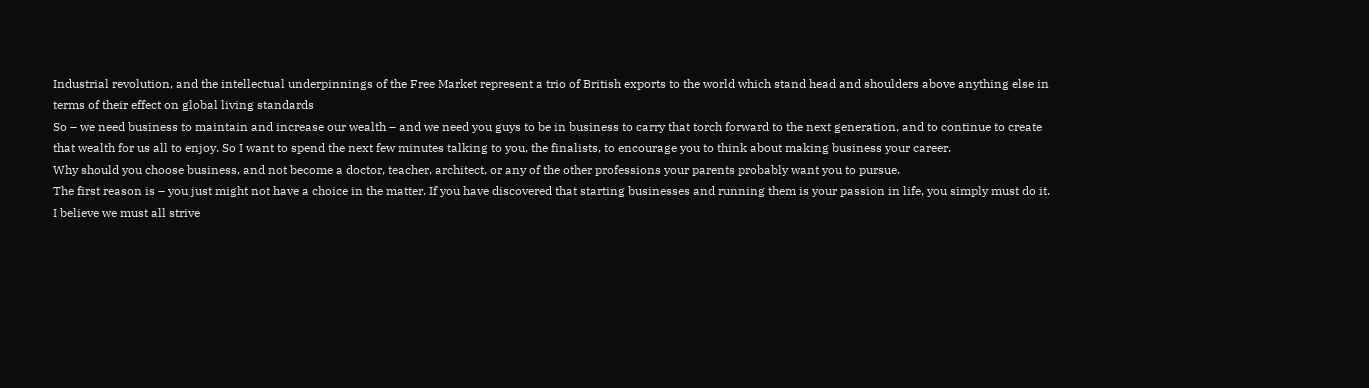Industrial revolution, and the intellectual underpinnings of the Free Market represent a trio of British exports to the world which stand head and shoulders above anything else in terms of their effect on global living standards
So – we need business to maintain and increase our wealth – and we need you guys to be in business to carry that torch forward to the next generation, and to continue to create that wealth for us all to enjoy. So I want to spend the next few minutes talking to you, the finalists, to encourage you to think about making business your career.
Why should you choose business, and not become a doctor, teacher, architect, or any of the other professions your parents probably want you to pursue.
The first reason is – you just might not have a choice in the matter. If you have discovered that starting businesses and running them is your passion in life, you simply must do it.
I believe we must all strive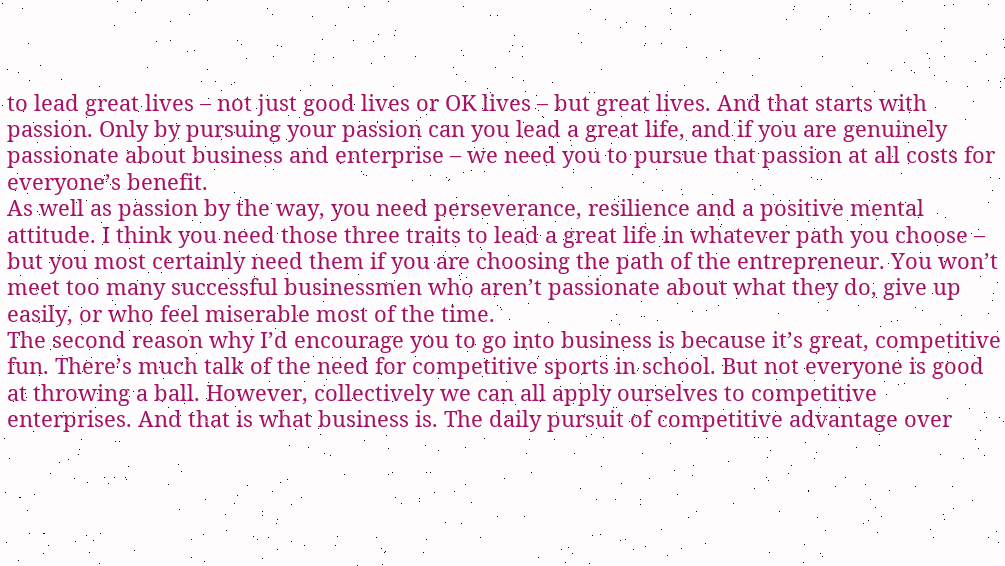to lead great lives – not just good lives or OK lives – but great lives. And that starts with passion. Only by pursuing your passion can you lead a great life, and if you are genuinely passionate about business and enterprise – we need you to pursue that passion at all costs for everyone’s benefit.
As well as passion by the way, you need perseverance, resilience and a positive mental attitude. I think you need those three traits to lead a great life in whatever path you choose – but you most certainly need them if you are choosing the path of the entrepreneur. You won’t meet too many successful businessmen who aren’t passionate about what they do, give up easily, or who feel miserable most of the time.
The second reason why I’d encourage you to go into business is because it’s great, competitive fun. There’s much talk of the need for competitive sports in school. But not everyone is good at throwing a ball. However, collectively we can all apply ourselves to competitive enterprises. And that is what business is. The daily pursuit of competitive advantage over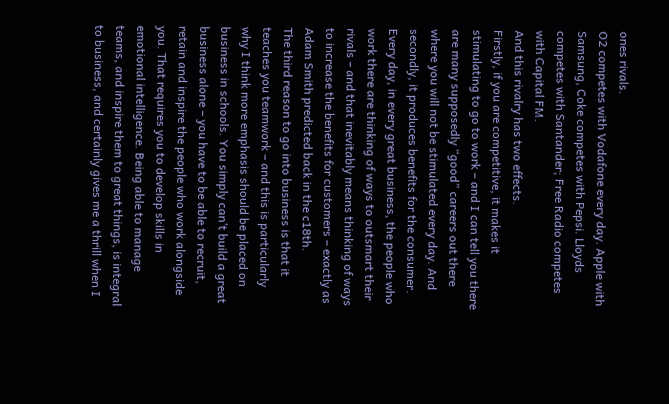ones rivals.
O2 competes with Vodafone every day. Apple with Samsung, Coke competes with Pepsi. Lloyds competes with Santander; Free Radio competes with Capital FM.
And this rivalry has two effects.
Firstly, if you are competitive, it makes it stimulating to go to work – and I can tell you there are many supposedly “good” careers out there where you will not be stimulated every day. And secondly, it produces benefits for the consumer. Every day, in every great business, the people who work there are thinking of ways to outsmart their rivals – and that inevitably means thinking of ways to increase the benefits for customers – exactly as Adam Smith predicted back in the c18th.
The third reason to go into business is that it teaches you teamwork – and this is particularly why I think more emphasis should be placed on business in schools. You simply can’t build a great business alone – you have to be able to recruit, retain and inspire the people who work alongside you. That requires you to develop skills in emotional intelligence. Being able to manage teams, and inspire them to great things, is integral to business, and certainly gives me a thrill when I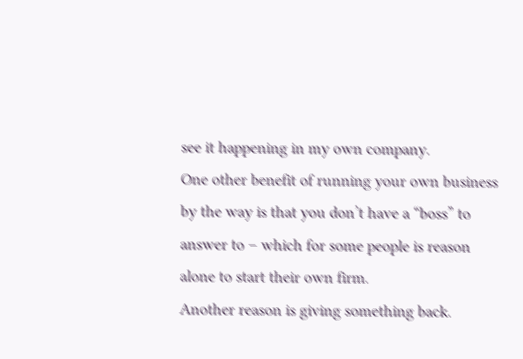see it happening in my own company.
One other benefit of running your own business by the way is that you don’t have a “boss” to answer to – which for some people is reason alone to start their own firm.
Another reason is giving something back.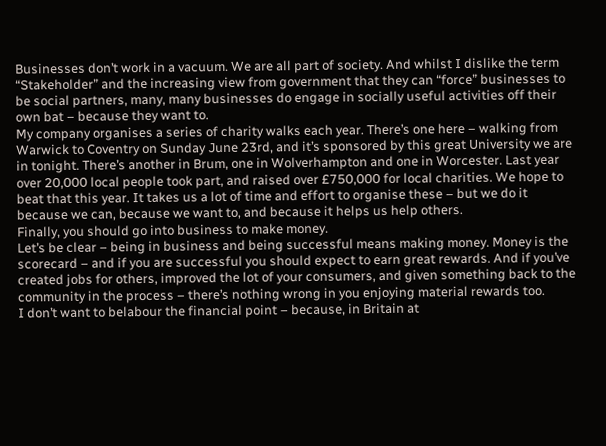Businesses don’t work in a vacuum. We are all part of society. And whilst I dislike the term “Stakeholder” and the increasing view from government that they can “force” businesses to be social partners, many, many businesses do engage in socially useful activities off their own bat – because they want to.
My company organises a series of charity walks each year. There’s one here – walking from Warwick to Coventry on Sunday June 23rd, and it’s sponsored by this great University we are in tonight. There’s another in Brum, one in Wolverhampton and one in Worcester. Last year over 20,000 local people took part, and raised over £750,000 for local charities. We hope to beat that this year. It takes us a lot of time and effort to organise these – but we do it because we can, because we want to, and because it helps us help others.
Finally, you should go into business to make money.
Let’s be clear – being in business and being successful means making money. Money is the scorecard – and if you are successful you should expect to earn great rewards. And if you’ve created jobs for others, improved the lot of your consumers, and given something back to the community in the process – there’s nothing wrong in you enjoying material rewards too.
I don’t want to belabour the financial point – because, in Britain at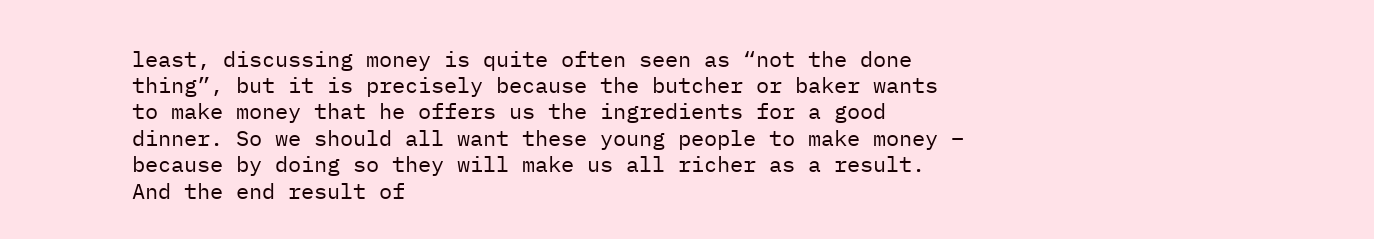least, discussing money is quite often seen as “not the done thing”, but it is precisely because the butcher or baker wants to make money that he offers us the ingredients for a good dinner. So we should all want these young people to make money – because by doing so they will make us all richer as a result.
And the end result of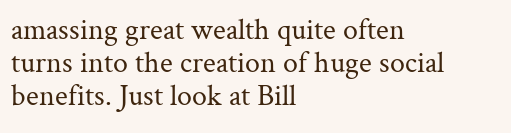amassing great wealth quite often turns into the creation of huge social benefits. Just look at Bill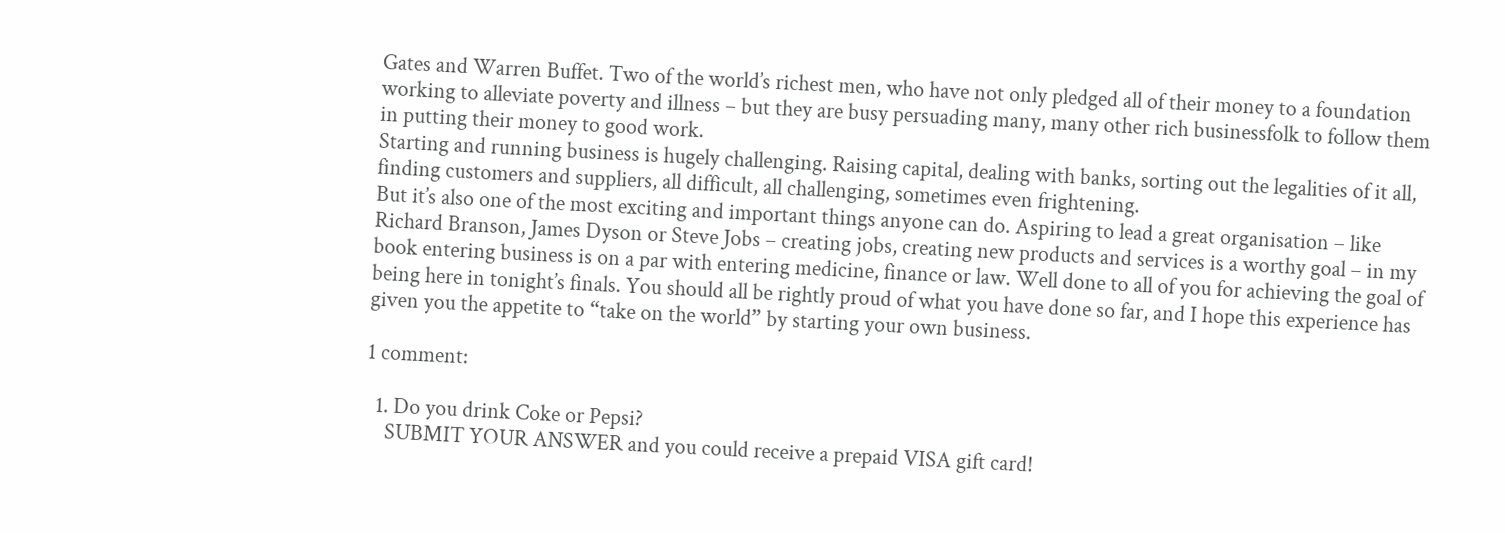Gates and Warren Buffet. Two of the world’s richest men, who have not only pledged all of their money to a foundation working to alleviate poverty and illness – but they are busy persuading many, many other rich businessfolk to follow them in putting their money to good work.
Starting and running business is hugely challenging. Raising capital, dealing with banks, sorting out the legalities of it all, finding customers and suppliers, all difficult, all challenging, sometimes even frightening.
But it’s also one of the most exciting and important things anyone can do. Aspiring to lead a great organisation – like Richard Branson, James Dyson or Steve Jobs – creating jobs, creating new products and services is a worthy goal – in my book entering business is on a par with entering medicine, finance or law. Well done to all of you for achieving the goal of being here in tonight’s finals. You should all be rightly proud of what you have done so far, and I hope this experience has given you the appetite to “take on the world” by starting your own business.

1 comment:

  1. Do you drink Coke or Pepsi?
    SUBMIT YOUR ANSWER and you could receive a prepaid VISA gift card!